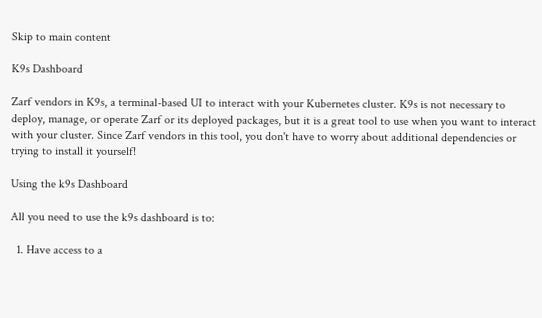Skip to main content

K9s Dashboard

Zarf vendors in K9s, a terminal-based UI to interact with your Kubernetes cluster. K9s is not necessary to deploy, manage, or operate Zarf or its deployed packages, but it is a great tool to use when you want to interact with your cluster. Since Zarf vendors in this tool, you don't have to worry about additional dependencies or trying to install it yourself!

Using the k9s Dashboard

All you need to use the k9s dashboard is to:

  1. Have access to a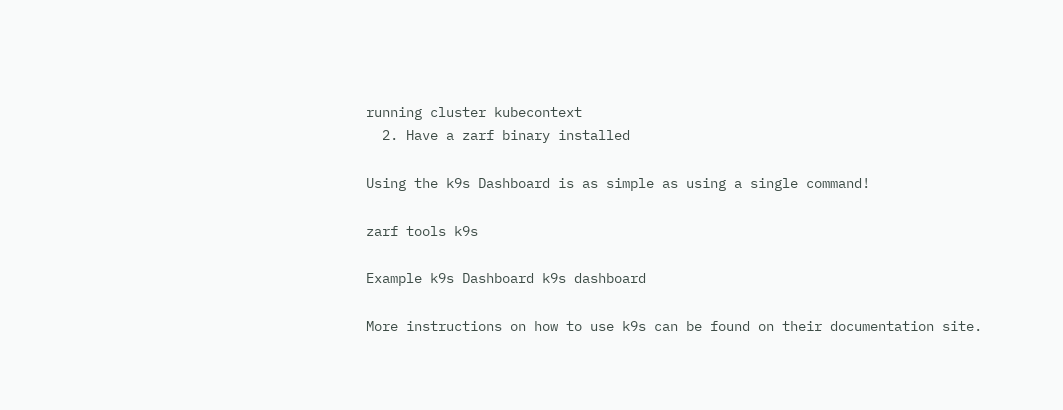running cluster kubecontext
  2. Have a zarf binary installed

Using the k9s Dashboard is as simple as using a single command!

zarf tools k9s

Example k9s Dashboard k9s dashboard

More instructions on how to use k9s can be found on their documentation site.